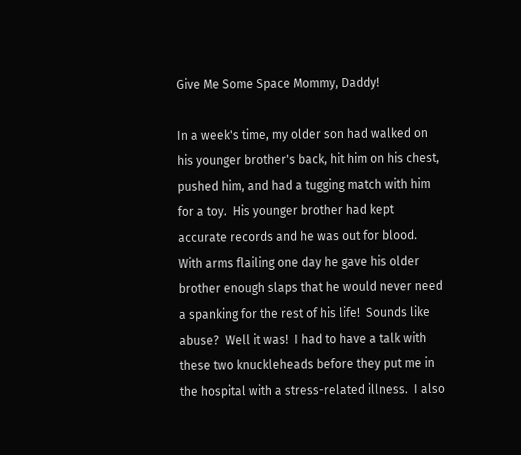Give Me Some Space Mommy, Daddy!

In a week's time, my older son had walked on his younger brother's back, hit him on his chest, pushed him, and had a tugging match with him for a toy.  His younger brother had kept accurate records and he was out for blood.  With arms flailing one day he gave his older brother enough slaps that he would never need a spanking for the rest of his life!  Sounds like abuse?  Well it was!  I had to have a talk with these two knuckleheads before they put me in the hospital with a stress-related illness.  I also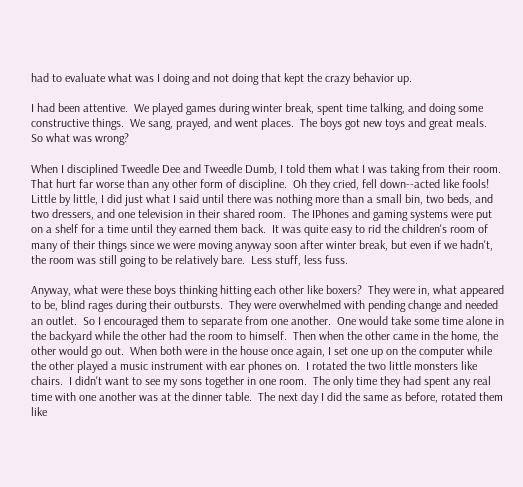had to evaluate what was I doing and not doing that kept the crazy behavior up.

I had been attentive.  We played games during winter break, spent time talking, and doing some constructive things.  We sang, prayed, and went places.  The boys got new toys and great meals.  So what was wrong?

When I disciplined Tweedle Dee and Tweedle Dumb, I told them what I was taking from their room.  That hurt far worse than any other form of discipline.  Oh they cried, fell down--acted like fools!  Little by little, I did just what I said until there was nothing more than a small bin, two beds, and two dressers, and one television in their shared room.  The IPhones and gaming systems were put on a shelf for a time until they earned them back.  It was quite easy to rid the children's room of many of their things since we were moving anyway soon after winter break, but even if we hadn't, the room was still going to be relatively bare.  Less stuff, less fuss.

Anyway, what were these boys thinking hitting each other like boxers?  They were in, what appeared to be, blind rages during their outbursts.  They were overwhelmed with pending change and needed an outlet.  So I encouraged them to separate from one another.  One would take some time alone in the backyard while the other had the room to himself.  Then when the other came in the home, the other would go out.  When both were in the house once again, I set one up on the computer while the other played a music instrument with ear phones on.  I rotated the two little monsters like chairs.  I didn't want to see my sons together in one room.  The only time they had spent any real time with one another was at the dinner table.  The next day I did the same as before, rotated them like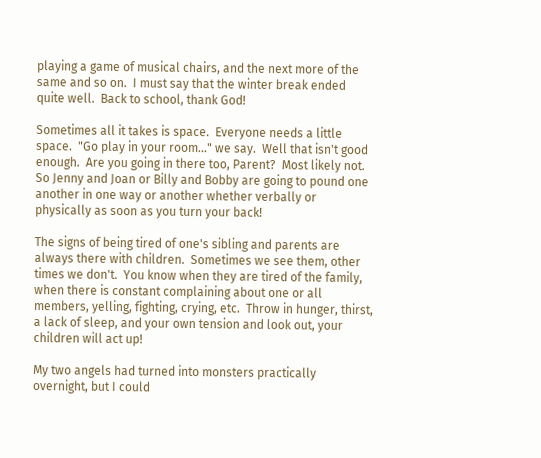playing a game of musical chairs, and the next more of the same and so on.  I must say that the winter break ended quite well.  Back to school, thank God!

Sometimes all it takes is space.  Everyone needs a little space.  "Go play in your room..." we say.  Well that isn't good enough.  Are you going in there too, Parent?  Most likely not.  So Jenny and Joan or Billy and Bobby are going to pound one another in one way or another whether verbally or physically as soon as you turn your back!

The signs of being tired of one's sibling and parents are always there with children.  Sometimes we see them, other times we don't.  You know when they are tired of the family, when there is constant complaining about one or all members, yelling, fighting, crying, etc.  Throw in hunger, thirst, a lack of sleep, and your own tension and look out, your children will act up!

My two angels had turned into monsters practically overnight, but I could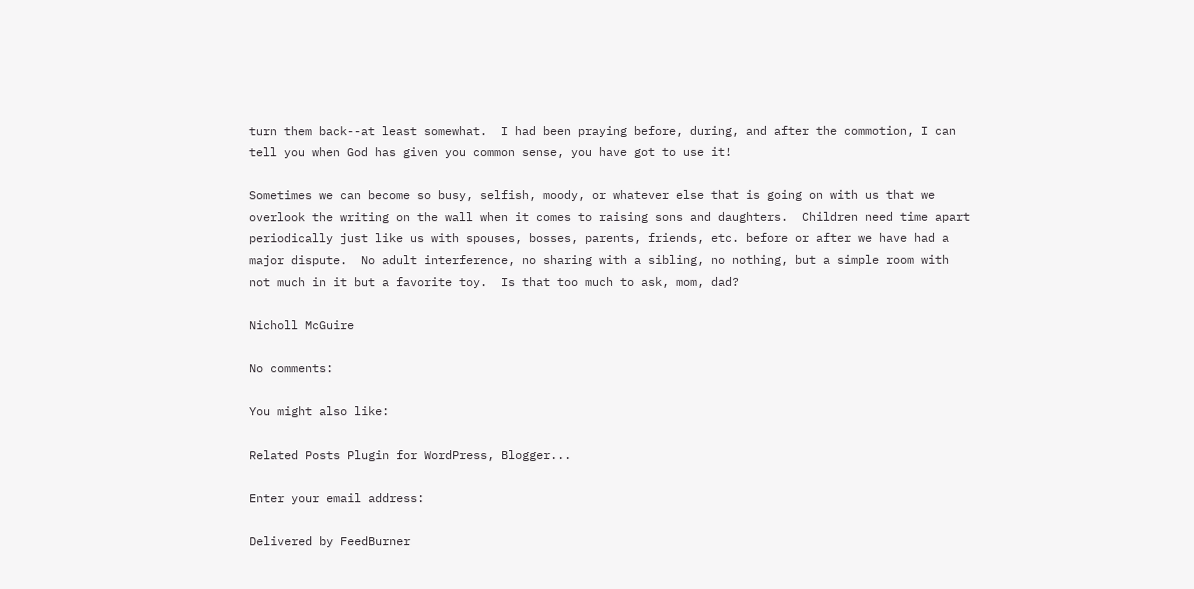turn them back--at least somewhat.  I had been praying before, during, and after the commotion, I can tell you when God has given you common sense, you have got to use it!

Sometimes we can become so busy, selfish, moody, or whatever else that is going on with us that we overlook the writing on the wall when it comes to raising sons and daughters.  Children need time apart periodically just like us with spouses, bosses, parents, friends, etc. before or after we have had a major dispute.  No adult interference, no sharing with a sibling, no nothing, but a simple room with not much in it but a favorite toy.  Is that too much to ask, mom, dad?

Nicholl McGuire

No comments:

You might also like:

Related Posts Plugin for WordPress, Blogger...

Enter your email address:

Delivered by FeedBurner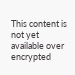This content is not yet available over encrypted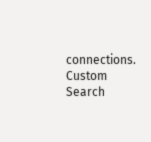connections.
Custom Search